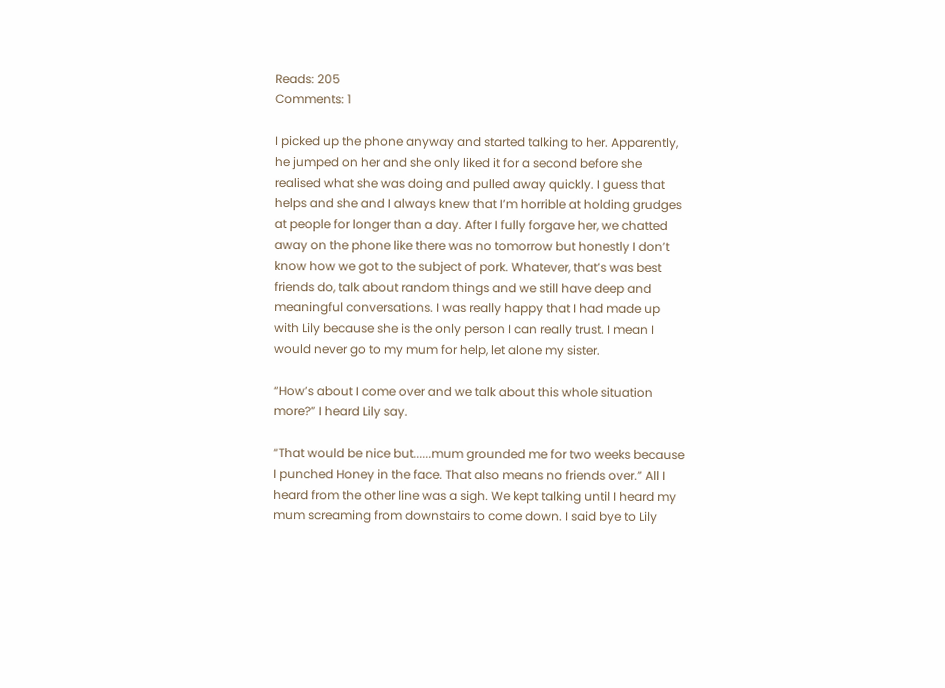Reads: 205
Comments: 1

I picked up the phone anyway and started talking to her. Apparently, he jumped on her and she only liked it for a second before she realised what she was doing and pulled away quickly. I guess that helps and she and I always knew that I’m horrible at holding grudges at people for longer than a day. After I fully forgave her, we chatted away on the phone like there was no tomorrow but honestly I don’t know how we got to the subject of pork. Whatever, that’s was best friends do, talk about random things and we still have deep and meaningful conversations. I was really happy that I had made up with Lily because she is the only person I can really trust. I mean I would never go to my mum for help, let alone my sister.

“How’s about I come over and we talk about this whole situation more?” I heard Lily say.

“That would be nice but......mum grounded me for two weeks because I punched Honey in the face. That also means no friends over.” All I heard from the other line was a sigh. We kept talking until I heard my mum screaming from downstairs to come down. I said bye to Lily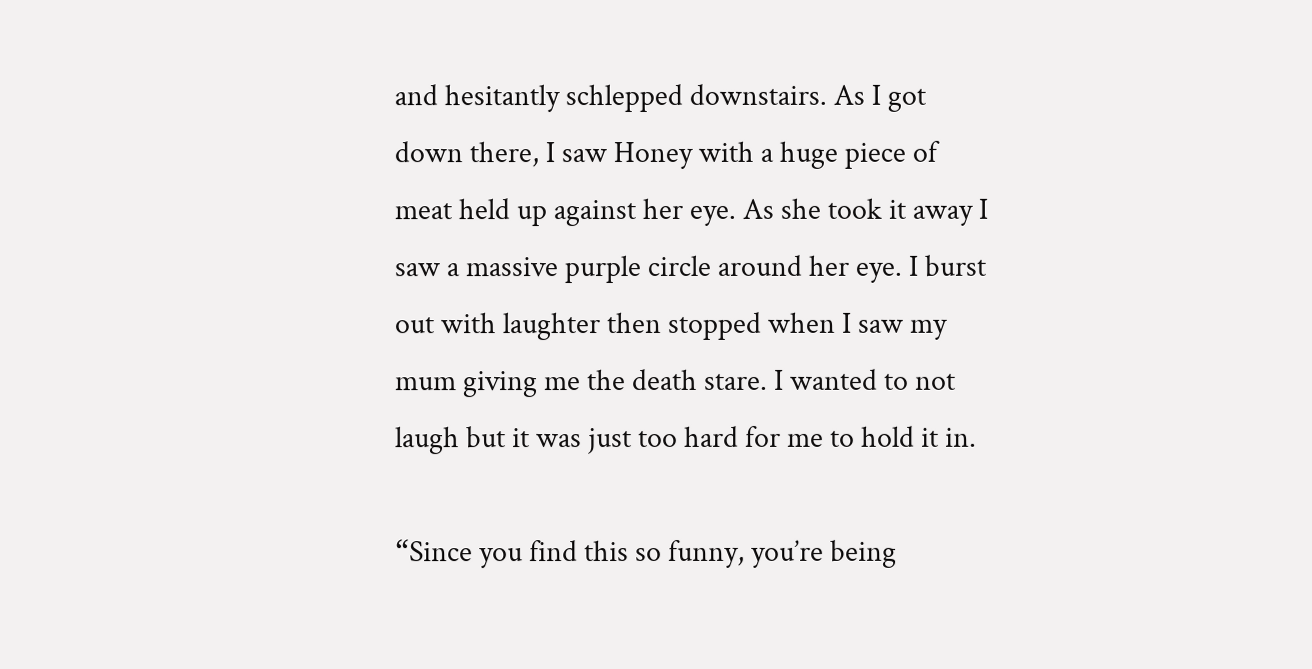and hesitantly schlepped downstairs. As I got down there, I saw Honey with a huge piece of meat held up against her eye. As she took it away I saw a massive purple circle around her eye. I burst out with laughter then stopped when I saw my mum giving me the death stare. I wanted to not laugh but it was just too hard for me to hold it in.

“Since you find this so funny, you’re being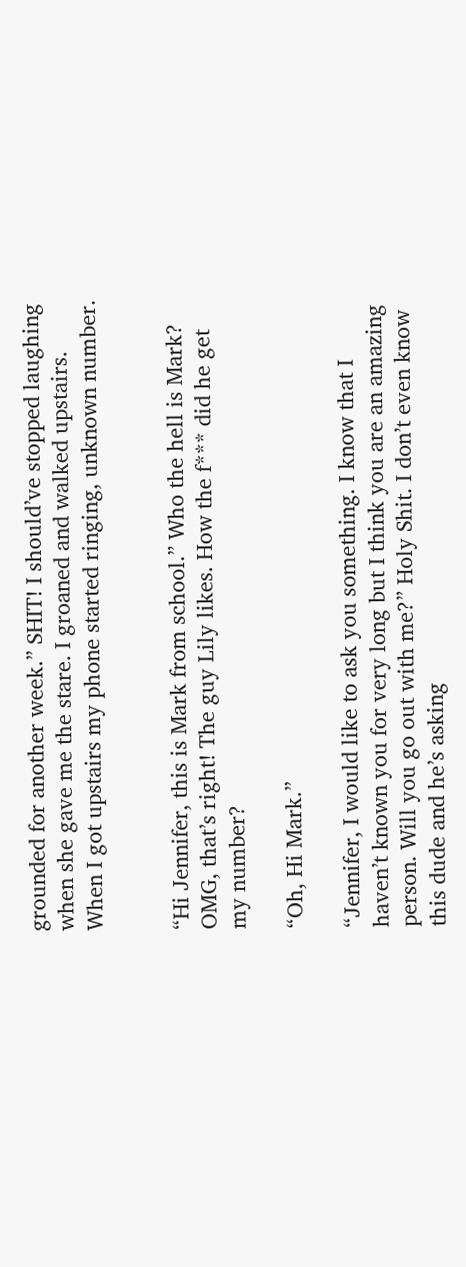grounded for another week.” SHIT! I should’ve stopped laughing when she gave me the stare. I groaned and walked upstairs. When I got upstairs my phone started ringing, unknown number.


“Hi Jennifer, this is Mark from school.” Who the hell is Mark? OMG, that’s right! The guy Lily likes. How the f*** did he get my number?

“Oh, Hi Mark.”

“Jennifer, I would like to ask you something. I know that I haven’t known you for very long but I think you are an amazing person. Will you go out with me?” Holy Shit. I don’t even know this dude and he’s asking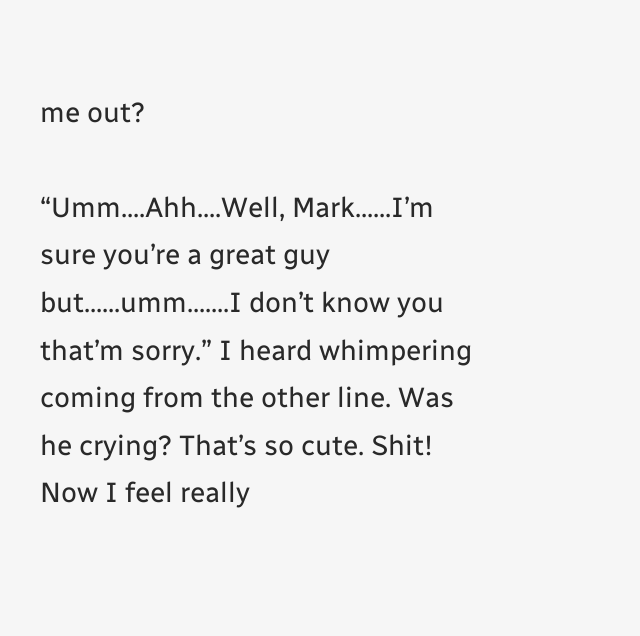me out?

“Umm....Ahh....Well, Mark......I’m sure you’re a great guy but......umm.......I don’t know you that’m sorry.” I heard whimpering coming from the other line. Was he crying? That’s so cute. Shit! Now I feel really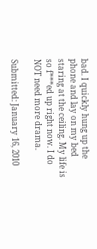bad. I quickly hung up the phone and lay on my bed staring at the ceiling. My life is so f***ed up right now. I do NOT need more drama.

Submitted: January 16, 2010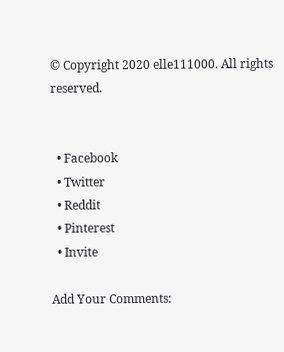© Copyright 2020 elle111000. All rights reserved.


  • Facebook
  • Twitter
  • Reddit
  • Pinterest
  • Invite

Add Your Comments: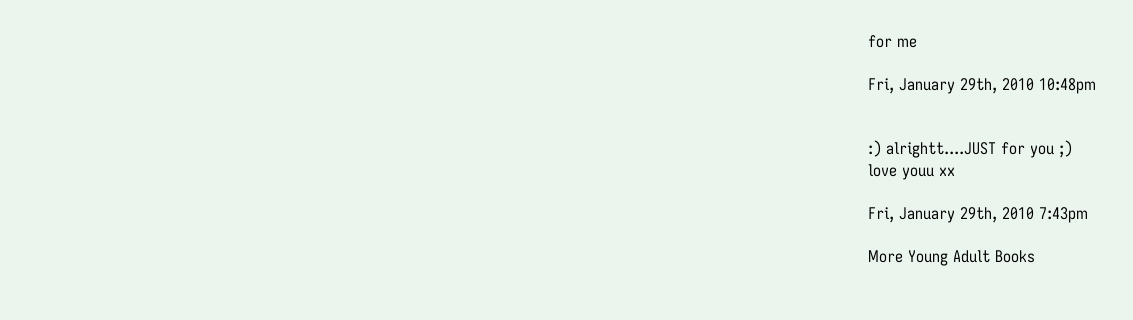for me

Fri, January 29th, 2010 10:48pm


:) alrightt....JUST for you ;)
love youu xx

Fri, January 29th, 2010 7:43pm

More Young Adult Books